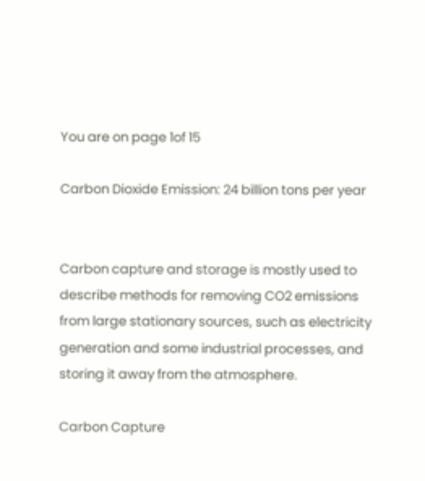You are on page 1of 15

Carbon Dioxide Emission: 24 billion tons per year


Carbon capture and storage is mostly used to describe methods for removing CO2 emissions from large stationary sources, such as electricity generation and some industrial processes, and storing it away from the atmosphere.

Carbon Capture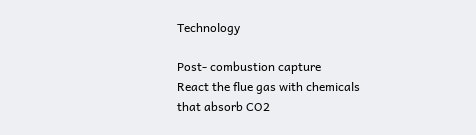Technology

Post- combustion capture
React the flue gas with chemicals that absorb CO2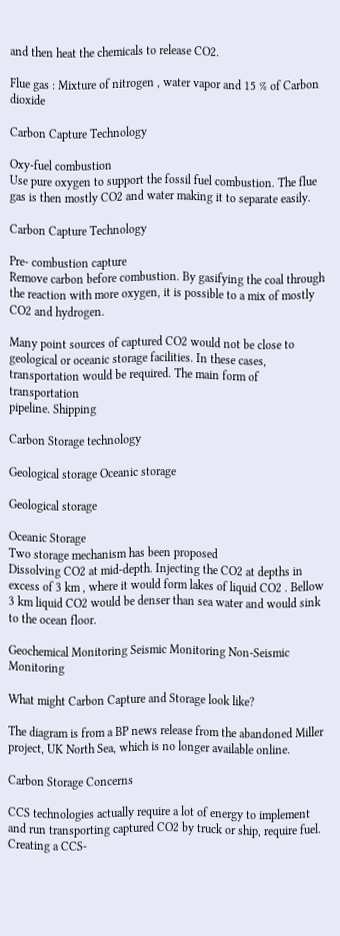and then heat the chemicals to release CO2.

Flue gas : Mixture of nitrogen , water vapor and 15 % of Carbon dioxide

Carbon Capture Technology

Oxy-fuel combustion
Use pure oxygen to support the fossil fuel combustion. The flue gas is then mostly CO2 and water making it to separate easily.

Carbon Capture Technology

Pre- combustion capture
Remove carbon before combustion. By gasifying the coal through the reaction with more oxygen, it is possible to a mix of mostly CO2 and hydrogen.

Many point sources of captured CO2 would not be close to geological or oceanic storage facilities. In these cases, transportation would be required. The main form of transportation
pipeline. Shipping

Carbon Storage technology

Geological storage Oceanic storage

Geological storage

Oceanic Storage
Two storage mechanism has been proposed
Dissolving CO2 at mid-depth. Injecting the CO2 at depths in excess of 3 km , where it would form lakes of liquid CO2 . Bellow 3 km liquid CO2 would be denser than sea water and would sink to the ocean floor.

Geochemical Monitoring Seismic Monitoring Non-Seismic Monitoring

What might Carbon Capture and Storage look like?

The diagram is from a BP news release from the abandoned Miller project, UK North Sea, which is no longer available online.

Carbon Storage Concerns

CCS technologies actually require a lot of energy to implement and run transporting captured CO2 by truck or ship, require fuel. Creating a CCS-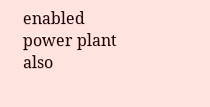enabled power plant also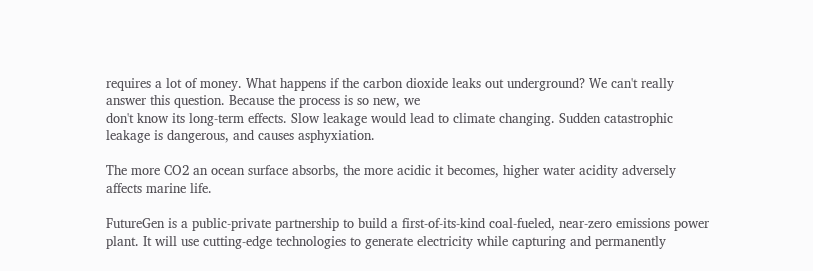requires a lot of money. What happens if the carbon dioxide leaks out underground? We can't really answer this question. Because the process is so new, we
don't know its long-term effects. Slow leakage would lead to climate changing. Sudden catastrophic leakage is dangerous, and causes asphyxiation.

The more CO2 an ocean surface absorbs, the more acidic it becomes, higher water acidity adversely affects marine life.

FutureGen is a public-private partnership to build a first-of-its-kind coal-fueled, near-zero emissions power plant. It will use cutting-edge technologies to generate electricity while capturing and permanently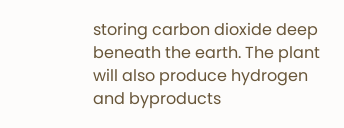storing carbon dioxide deep beneath the earth. The plant will also produce hydrogen and byproducts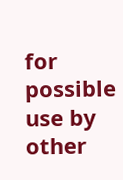for possible use by other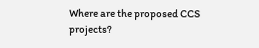Where are the proposed CCS projects?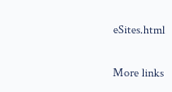eSites.html

More links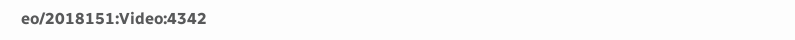eo/2018151:Video:4342